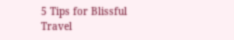5 Tips for Blissful Travel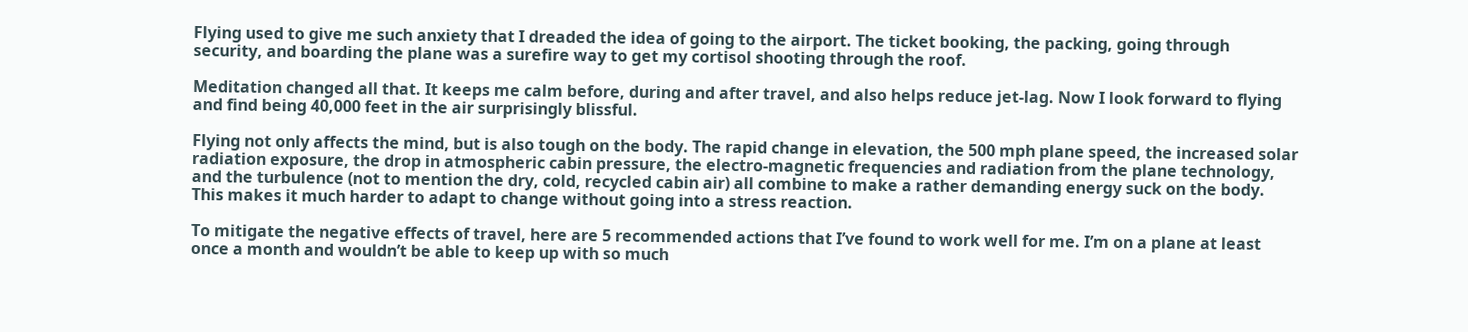Flying used to give me such anxiety that I dreaded the idea of going to the airport. The ticket booking, the packing, going through security, and boarding the plane was a surefire way to get my cortisol shooting through the roof.

Meditation changed all that. It keeps me calm before, during and after travel, and also helps reduce jet-lag. Now I look forward to flying and find being 40,000 feet in the air surprisingly blissful.

Flying not only affects the mind, but is also tough on the body. The rapid change in elevation, the 500 mph plane speed, the increased solar radiation exposure, the drop in atmospheric cabin pressure, the electro-magnetic frequencies and radiation from the plane technology, and the turbulence (not to mention the dry, cold, recycled cabin air) all combine to make a rather demanding energy suck on the body. This makes it much harder to adapt to change without going into a stress reaction.

To mitigate the negative effects of travel, here are 5 recommended actions that I’ve found to work well for me. I’m on a plane at least once a month and wouldn’t be able to keep up with so much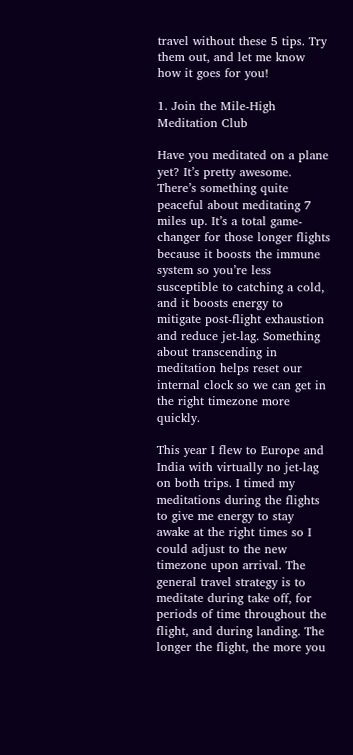travel without these 5 tips. Try them out, and let me know how it goes for you!

1. Join the Mile-High Meditation Club

Have you meditated on a plane yet? It’s pretty awesome. There’s something quite peaceful about meditating 7 miles up. It’s a total game-changer for those longer flights because it boosts the immune system so you’re less susceptible to catching a cold, and it boosts energy to mitigate post-flight exhaustion and reduce jet-lag. Something about transcending in meditation helps reset our internal clock so we can get in the right timezone more quickly.

This year I flew to Europe and India with virtually no jet-lag on both trips. I timed my meditations during the flights to give me energy to stay awake at the right times so I could adjust to the new timezone upon arrival. The general travel strategy is to meditate during take off, for periods of time throughout the flight, and during landing. The longer the flight, the more you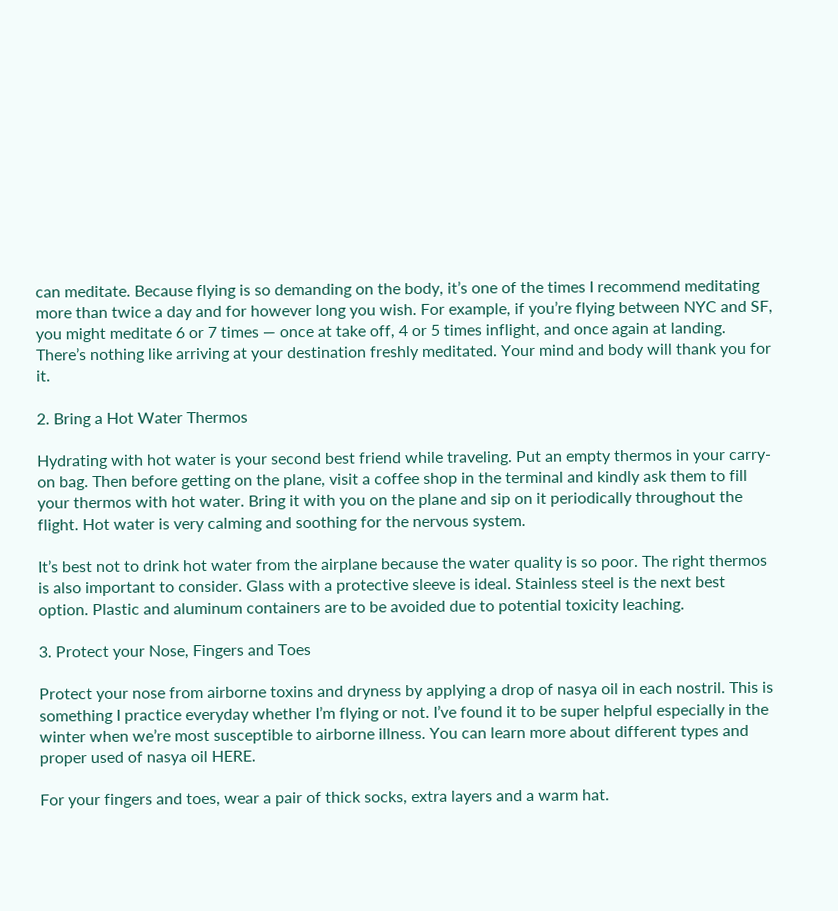can meditate. Because flying is so demanding on the body, it’s one of the times I recommend meditating more than twice a day and for however long you wish. For example, if you’re flying between NYC and SF, you might meditate 6 or 7 times — once at take off, 4 or 5 times inflight, and once again at landing. There’s nothing like arriving at your destination freshly meditated. Your mind and body will thank you for it.

2. Bring a Hot Water Thermos

Hydrating with hot water is your second best friend while traveling. Put an empty thermos in your carry-on bag. Then before getting on the plane, visit a coffee shop in the terminal and kindly ask them to fill your thermos with hot water. Bring it with you on the plane and sip on it periodically throughout the flight. Hot water is very calming and soothing for the nervous system.

It’s best not to drink hot water from the airplane because the water quality is so poor. The right thermos is also important to consider. Glass with a protective sleeve is ideal. Stainless steel is the next best option. Plastic and aluminum containers are to be avoided due to potential toxicity leaching.

3. Protect your Nose, Fingers and Toes

Protect your nose from airborne toxins and dryness by applying a drop of nasya oil in each nostril. This is something I practice everyday whether I’m flying or not. I’ve found it to be super helpful especially in the winter when we’re most susceptible to airborne illness. You can learn more about different types and proper used of nasya oil HERE.

For your fingers and toes, wear a pair of thick socks, extra layers and a warm hat.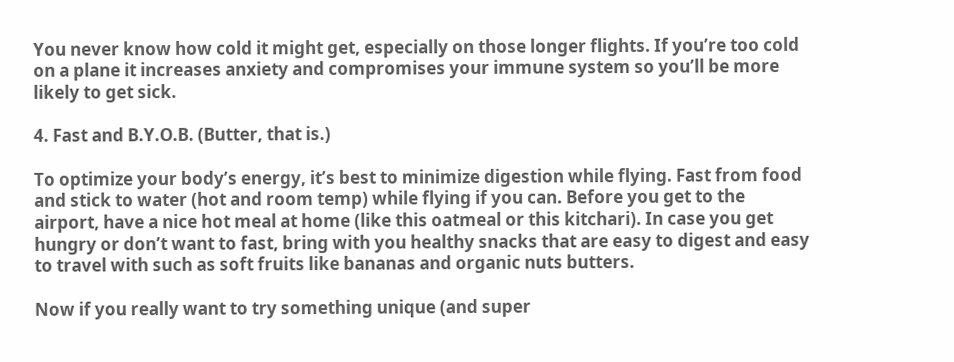You never know how cold it might get, especially on those longer flights. If you’re too cold on a plane it increases anxiety and compromises your immune system so you’ll be more likely to get sick.

4. Fast and B.Y.O.B. (Butter, that is.)

To optimize your body’s energy, it’s best to minimize digestion while flying. Fast from food and stick to water (hot and room temp) while flying if you can. Before you get to the airport, have a nice hot meal at home (like this oatmeal or this kitchari). In case you get hungry or don’t want to fast, bring with you healthy snacks that are easy to digest and easy to travel with such as soft fruits like bananas and organic nuts butters.

Now if you really want to try something unique (and super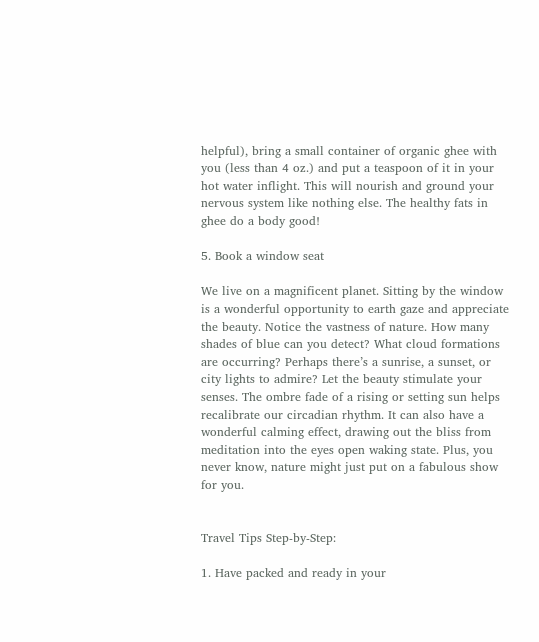helpful), bring a small container of organic ghee with you (less than 4 oz.) and put a teaspoon of it in your hot water inflight. This will nourish and ground your nervous system like nothing else. The healthy fats in ghee do a body good!

5. Book a window seat

We live on a magnificent planet. Sitting by the window is a wonderful opportunity to earth gaze and appreciate the beauty. Notice the vastness of nature. How many shades of blue can you detect? What cloud formations are occurring? Perhaps there’s a sunrise, a sunset, or city lights to admire? Let the beauty stimulate your senses. The ombre fade of a rising or setting sun helps recalibrate our circadian rhythm. It can also have a wonderful calming effect, drawing out the bliss from meditation into the eyes open waking state. Plus, you never know, nature might just put on a fabulous show for you.


Travel Tips Step-by-Step:

1. Have packed and ready in your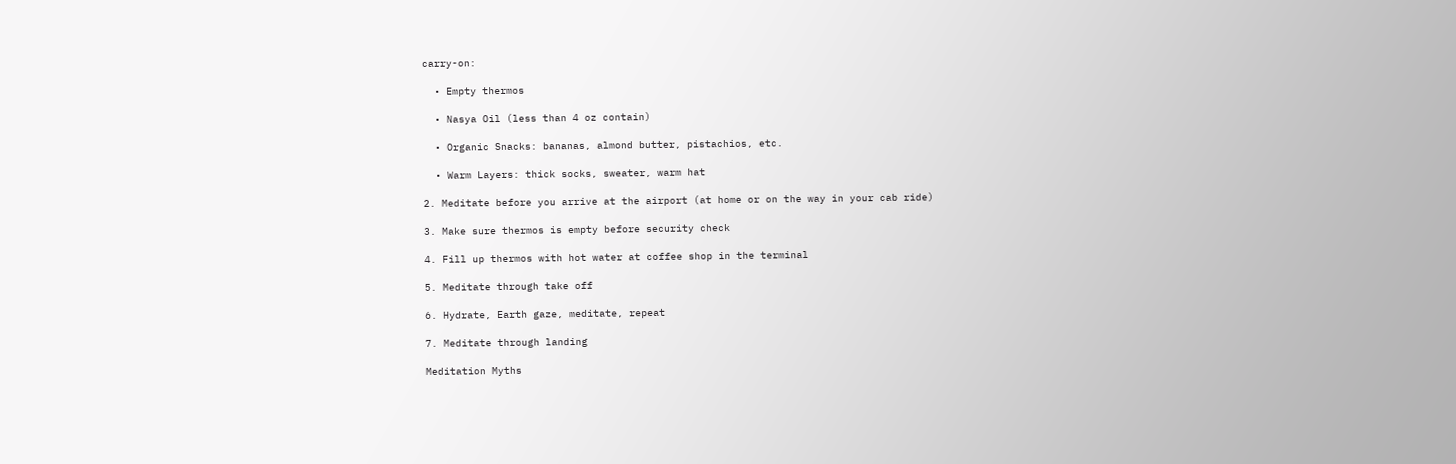carry-on:

  • Empty thermos

  • Nasya Oil (less than 4 oz contain)

  • Organic Snacks: bananas, almond butter, pistachios, etc.

  • Warm Layers: thick socks, sweater, warm hat

2. Meditate before you arrive at the airport (at home or on the way in your cab ride)

3. Make sure thermos is empty before security check

4. Fill up thermos with hot water at coffee shop in the terminal

5. Meditate through take off

6. Hydrate, Earth gaze, meditate, repeat

7. Meditate through landing

Meditation Myths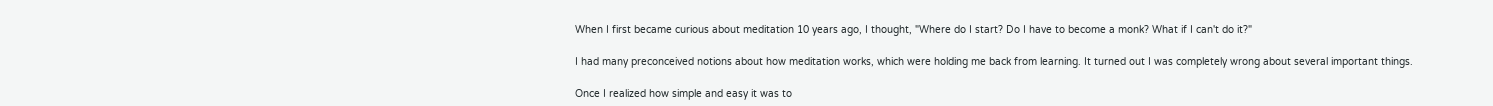When I first became curious about meditation 10 years ago, I thought, "Where do I start? Do I have to become a monk? What if I can't do it?"

I had many preconceived notions about how meditation works, which were holding me back from learning. It turned out I was completely wrong about several important things.

Once I realized how simple and easy it was to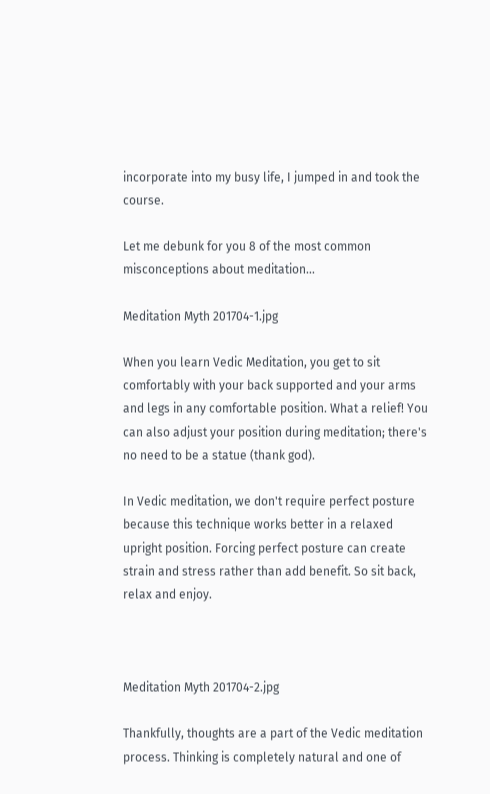incorporate into my busy life, I jumped in and took the course.

Let me debunk for you 8 of the most common misconceptions about meditation...

Meditation Myth 201704-1.jpg

When you learn Vedic Meditation, you get to sit comfortably with your back supported and your arms and legs in any comfortable position. What a relief! You can also adjust your position during meditation; there's no need to be a statue (thank god).

In Vedic meditation, we don't require perfect posture because this technique works better in a relaxed upright position. Forcing perfect posture can create strain and stress rather than add benefit. So sit back, relax and enjoy.



Meditation Myth 201704-2.jpg

Thankfully, thoughts are a part of the Vedic meditation process. Thinking is completely natural and one of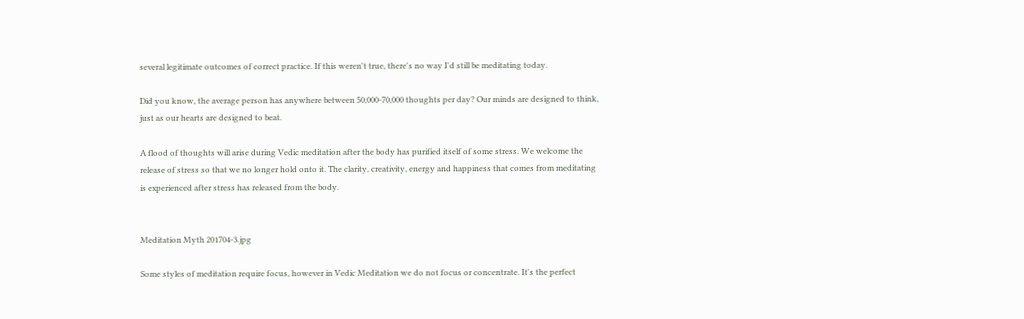several legitimate outcomes of correct practice. If this weren't true, there's no way I'd still be meditating today.

Did you know, the average person has anywhere between 50,000-70,000 thoughts per day? Our minds are designed to think, just as our hearts are designed to beat.

A flood of thoughts will arise during Vedic meditation after the body has purified itself of some stress. We welcome the release of stress so that we no longer hold onto it. The clarity, creativity, energy and happiness that comes from meditating is experienced after stress has released from the body.


Meditation Myth 201704-3.jpg

Some styles of meditation require focus, however in Vedic Meditation we do not focus or concentrate. It's the perfect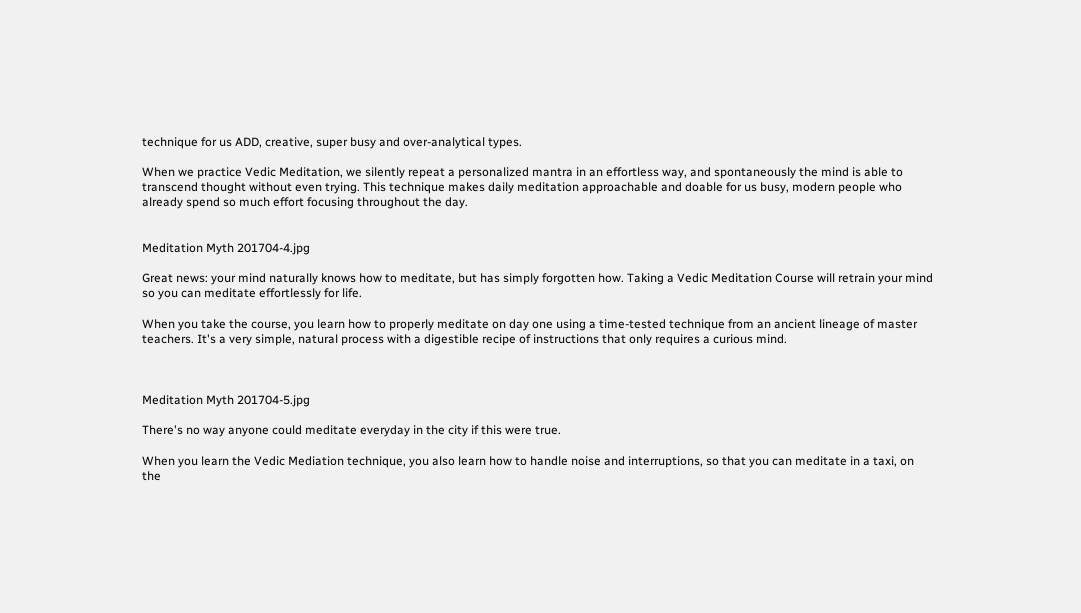technique for us ADD, creative, super busy and over-analytical types.

When we practice Vedic Meditation, we silently repeat a personalized mantra in an effortless way, and spontaneously the mind is able to transcend thought without even trying. This technique makes daily meditation approachable and doable for us busy, modern people who already spend so much effort focusing throughout the day.


Meditation Myth 201704-4.jpg

Great news: your mind naturally knows how to meditate, but has simply forgotten how. Taking a Vedic Meditation Course will retrain your mind so you can meditate effortlessly for life.

When you take the course, you learn how to properly meditate on day one using a time-tested technique from an ancient lineage of master teachers. It's a very simple, natural process with a digestible recipe of instructions that only requires a curious mind.



Meditation Myth 201704-5.jpg

There's no way anyone could meditate everyday in the city if this were true.

When you learn the Vedic Mediation technique, you also learn how to handle noise and interruptions, so that you can meditate in a taxi, on the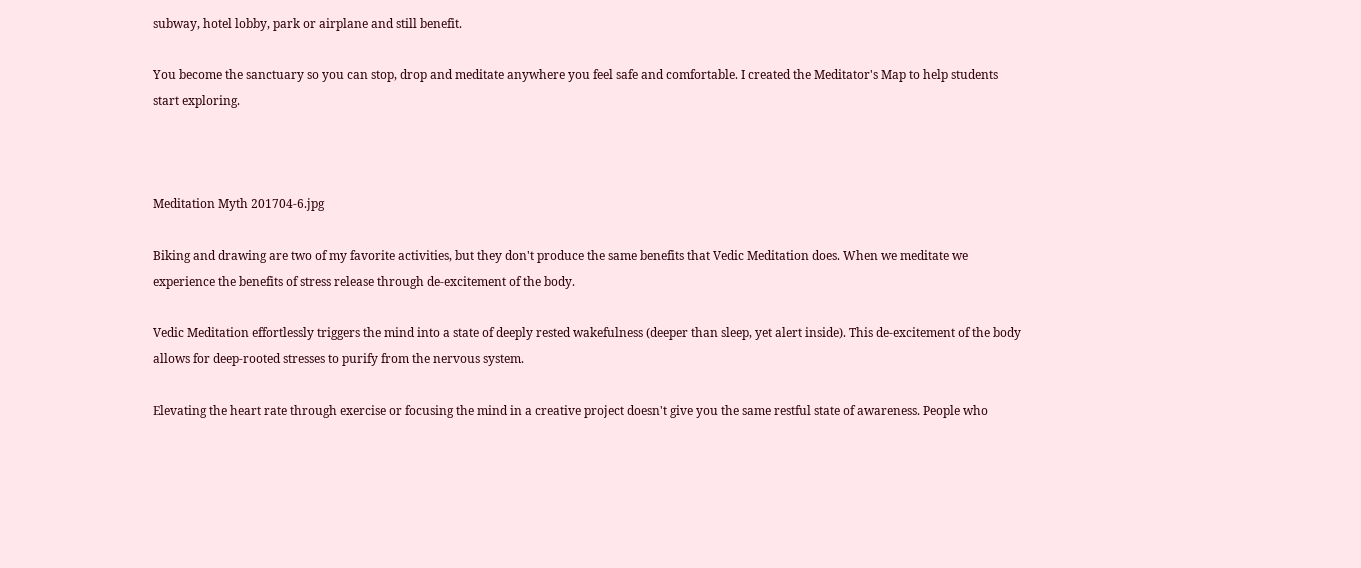subway, hotel lobby, park or airplane and still benefit.

You become the sanctuary so you can stop, drop and meditate anywhere you feel safe and comfortable. I created the Meditator's Map to help students start exploring.



Meditation Myth 201704-6.jpg

Biking and drawing are two of my favorite activities, but they don't produce the same benefits that Vedic Meditation does. When we meditate we experience the benefits of stress release through de-excitement of the body.

Vedic Meditation effortlessly triggers the mind into a state of deeply rested wakefulness (deeper than sleep, yet alert inside). This de-excitement of the body allows for deep-rooted stresses to purify from the nervous system.

Elevating the heart rate through exercise or focusing the mind in a creative project doesn't give you the same restful state of awareness. People who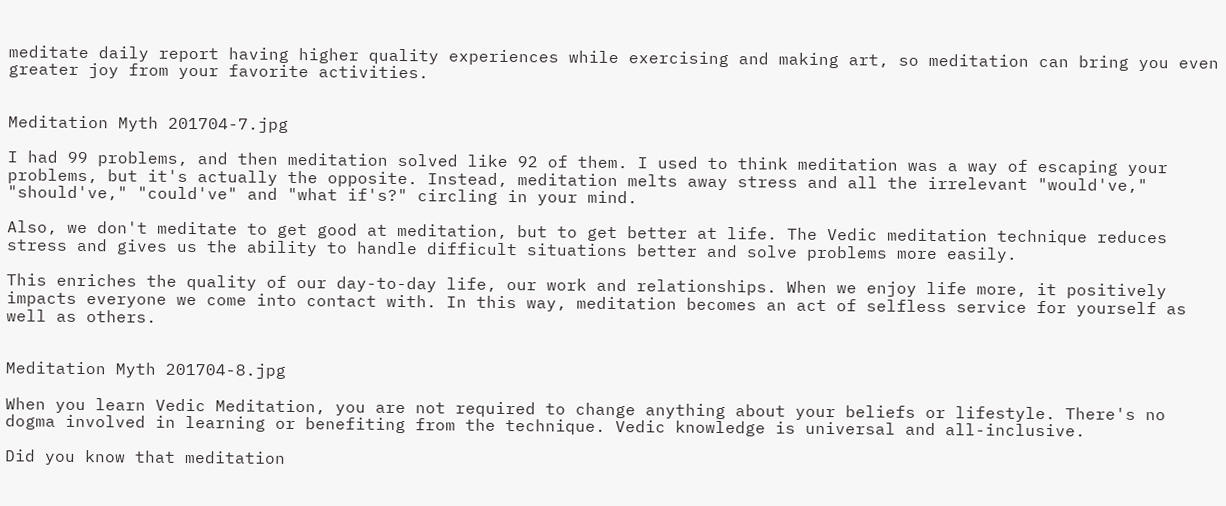meditate daily report having higher quality experiences while exercising and making art, so meditation can bring you even greater joy from your favorite activities.


Meditation Myth 201704-7.jpg

I had 99 problems, and then meditation solved like 92 of them. I used to think meditation was a way of escaping your problems, but it's actually the opposite. Instead, meditation melts away stress and all the irrelevant "would've," "should've," "could've" and "what if's?" circling in your mind.

Also, we don't meditate to get good at meditation, but to get better at life. The Vedic meditation technique reduces stress and gives us the ability to handle difficult situations better and solve problems more easily.

This enriches the quality of our day-to-day life, our work and relationships. When we enjoy life more, it positively impacts everyone we come into contact with. In this way, meditation becomes an act of selfless service for yourself as well as others.


Meditation Myth 201704-8.jpg

When you learn Vedic Meditation, you are not required to change anything about your beliefs or lifestyle. There's no dogma involved in learning or benefiting from the technique. Vedic knowledge is universal and all-inclusive.

Did you know that meditation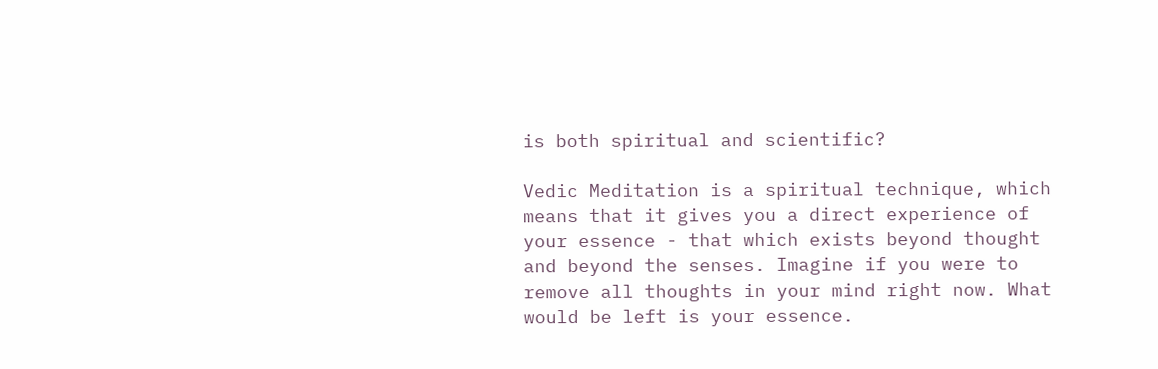is both spiritual and scientific?

Vedic Meditation is a spiritual technique, which means that it gives you a direct experience of your essence - that which exists beyond thought and beyond the senses. Imagine if you were to remove all thoughts in your mind right now. What would be left is your essence.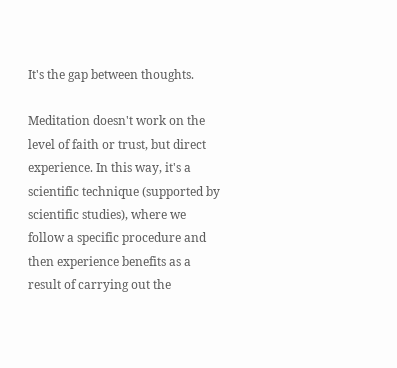It's the gap between thoughts.

Meditation doesn't work on the level of faith or trust, but direct experience. In this way, it's a scientific technique (supported by scientific studies), where we follow a specific procedure and then experience benefits as a result of carrying out the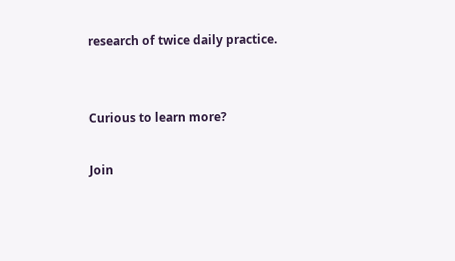research of twice daily practice.


Curious to learn more?

Join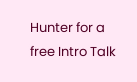Hunter for a free Intro Talk